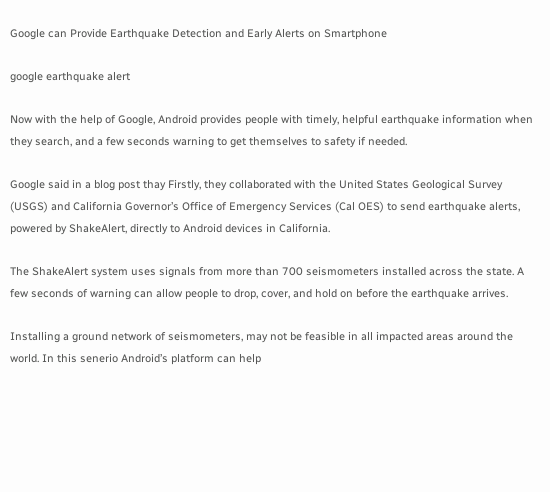Google can Provide Earthquake Detection and Early Alerts on Smartphone

google earthquake alert

Now with the help of Google, Android provides people with timely, helpful earthquake information when they search, and a few seconds warning to get themselves to safety if needed.

Google said in a blog post thay Firstly, they collaborated with the United States Geological Survey (USGS) and California Governor’s Office of Emergency Services (Cal OES) to send earthquake alerts, powered by ShakeAlert, directly to Android devices in California.

The ShakeAlert system uses signals from more than 700 seismometers installed across the state. A few seconds of warning can allow people to drop, cover, and hold on before the earthquake arrives.

Installing a ground network of seismometers, may not be feasible in all impacted areas around the world. In this senerio Android’s platform can help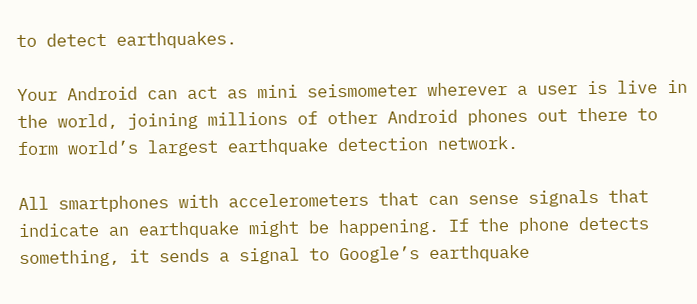to detect earthquakes.

Your Android can act as mini seismometer wherever a user is live in the world, joining millions of other Android phones out there to form world’s largest earthquake detection network.

All smartphones with accelerometers that can sense signals that indicate an earthquake might be happening. If the phone detects something, it sends a signal to Google’s earthquake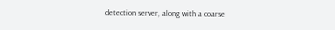detection server, along with a coarse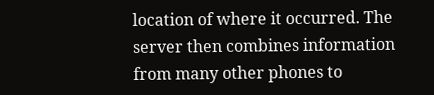location of where it occurred. The server then combines information from many other phones to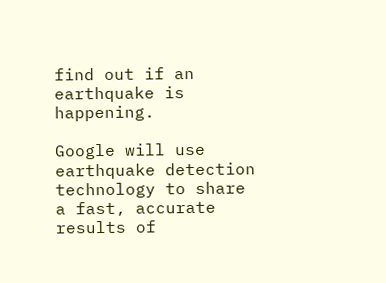find out if an earthquake is happening.

Google will use earthquake detection technology to share a fast, accurate results of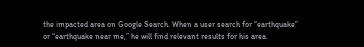the impacted area on Google Search. When a user search for “earthquake” or “earthquake near me,” he will find relevant results for his area.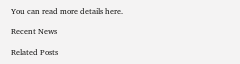You can read more details here.

Recent News

Related Posts